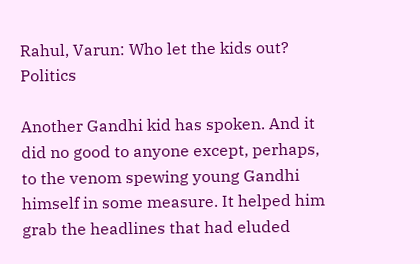Rahul, Varun: Who let the kids out? Politics

Another Gandhi kid has spoken. And it did no good to anyone except, perhaps, to the venom spewing young Gandhi himself in some measure. It helped him grab the headlines that had eluded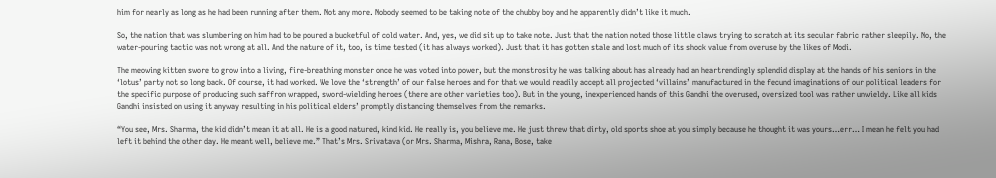him for nearly as long as he had been running after them. Not any more. Nobody seemed to be taking note of the chubby boy and he apparently didn’t like it much.

So, the nation that was slumbering on him had to be poured a bucketful of cold water. And, yes, we did sit up to take note. Just that the nation noted those little claws trying to scratch at its secular fabric rather sleepily. No, the water-pouring tactic was not wrong at all. And the nature of it, too, is time tested (it has always worked). Just that it has gotten stale and lost much of its shock value from overuse by the likes of Modi.

The meowing kitten swore to grow into a living, fire-breathing monster once he was voted into power, but the monstrosity he was talking about has already had an heartrendingly splendid display at the hands of his seniors in the ‘lotus’ party not so long back. Of course, it had worked. We love the ‘strength’ of our false heroes and for that we would readily accept all projected ‘villains’ manufactured in the fecund imaginations of our political leaders for the specific purpose of producing such saffron wrapped, sword-wielding heroes (there are other varieties too). But in the young, inexperienced hands of this Gandhi the overused, oversized tool was rather unwieldy. Like all kids Gandhi insisted on using it anyway resulting in his political elders’ promptly distancing themselves from the remarks.

“You see, Mrs. Sharma, the kid didn’t mean it at all. He is a good natured, kind kid. He really is, you believe me. He just threw that dirty, old sports shoe at you simply because he thought it was yours…err… I mean he felt you had left it behind the other day. He meant well, believe me.” That’s Mrs. Srivatava (or Mrs. Sharma, Mishra, Rana, Bose, take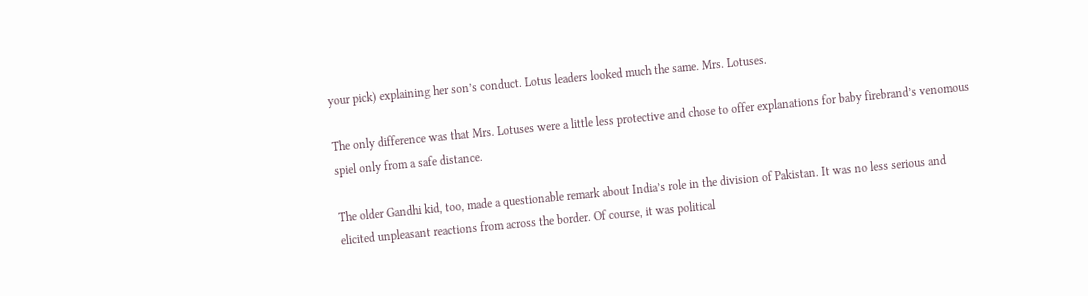your pick) explaining her son’s conduct. Lotus leaders looked much the same. Mrs. Lotuses.

The only difference was that Mrs. Lotuses were a little less protective and chose to offer explanations for baby firebrand’s venomous spiel only from a safe distance.

The older Gandhi kid, too, made a questionable remark about India’s role in the division of Pakistan. It was no less serious and elicited unpleasant reactions from across the border. Of course, it was political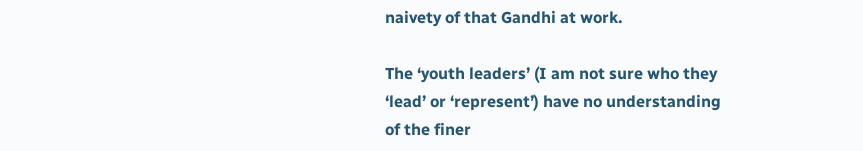naivety of that Gandhi at work.

The ‘youth leaders’ (I am not sure who they ‘lead’ or ‘represent’) have no understanding of the finer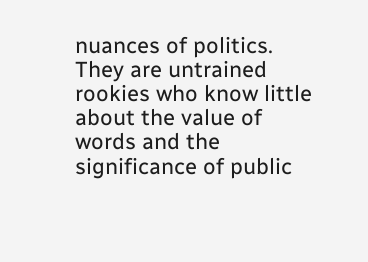nuances of politics. They are untrained rookies who know little about the value of words and the significance of public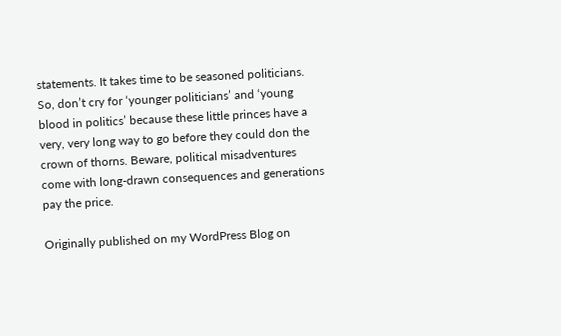statements. It takes time to be seasoned politicians. So, don’t cry for ‘younger politicians’ and ‘young blood in politics’ because these little princes have a very, very long way to go before they could don the crown of thorns. Beware, political misadventures come with long-drawn consequences and generations pay the price.

Originally published on my WordPress Blog on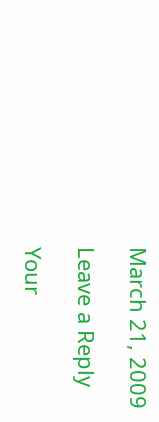March 21, 2009

Leave a Reply

Your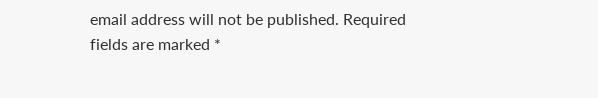email address will not be published. Required fields are marked *